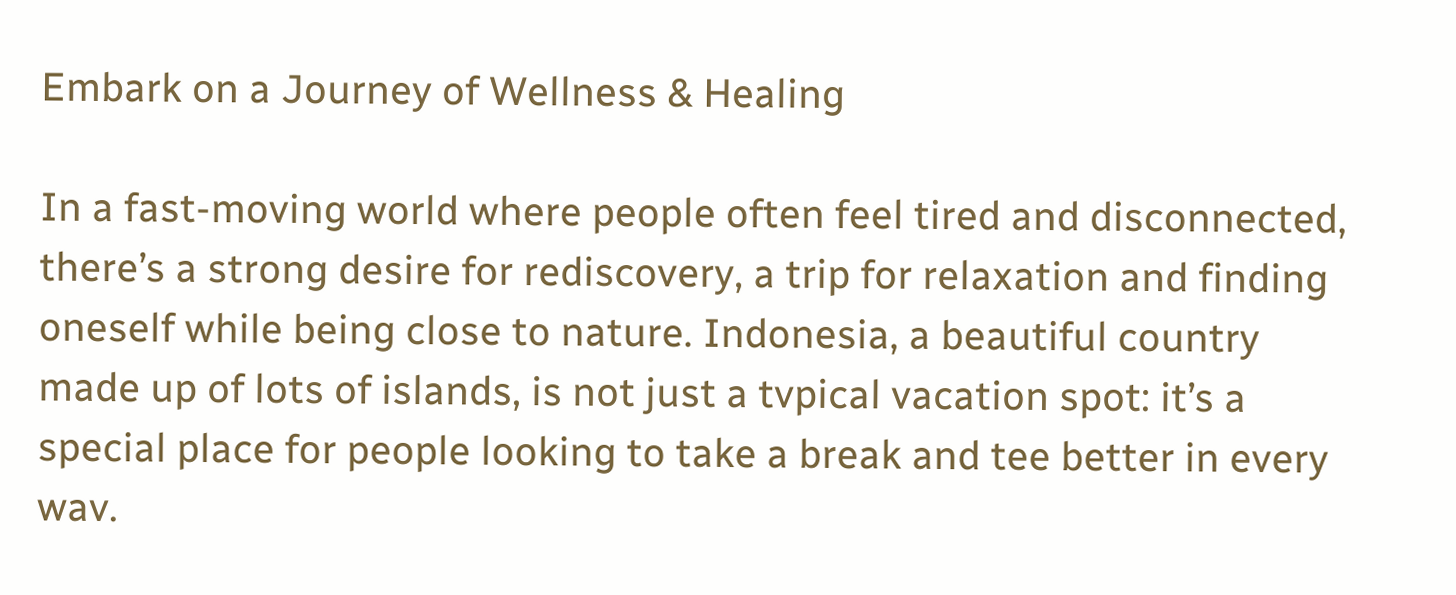Embark on a Journey of Wellness & Healing

In a fast-moving world where people often feel tired and disconnected, there’s a strong desire for rediscovery, a trip for relaxation and finding oneself while being close to nature. Indonesia, a beautiful country made up of lots of islands, is not just a tvpical vacation spot: it’s a special place for people looking to take a break and tee better in every wav.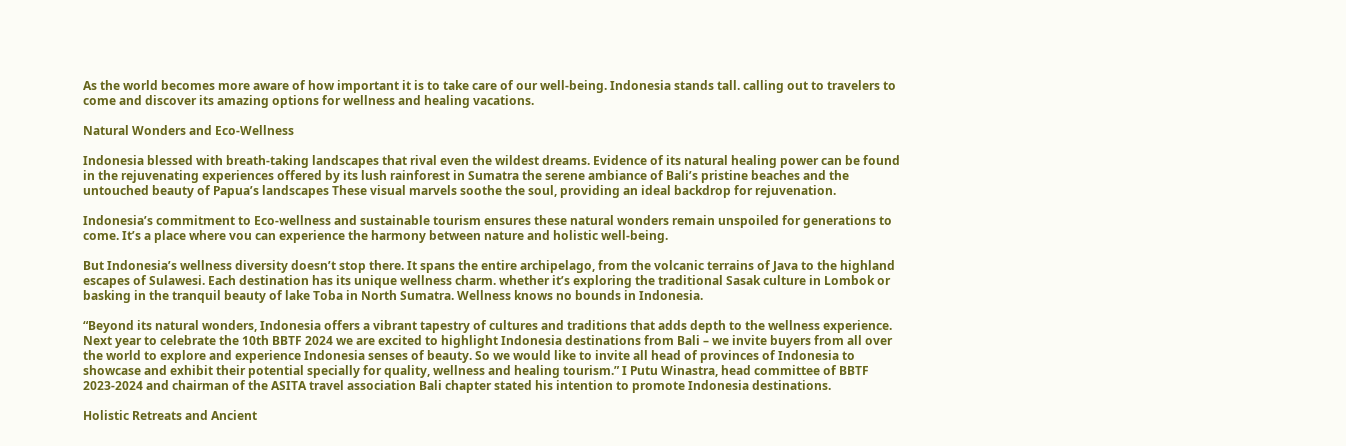As the world becomes more aware of how important it is to take care of our well-being. Indonesia stands tall. calling out to travelers to come and discover its amazing options for wellness and healing vacations.

Natural Wonders and Eco-Wellness

Indonesia blessed with breath-taking landscapes that rival even the wildest dreams. Evidence of its natural healing power can be found in the rejuvenating experiences offered by its lush rainforest in Sumatra the serene ambiance of Bali’s pristine beaches and the untouched beauty of Papua’s landscapes These visual marvels soothe the soul, providing an ideal backdrop for rejuvenation.

Indonesia’s commitment to Eco-wellness and sustainable tourism ensures these natural wonders remain unspoiled for generations to come. It’s a place where vou can experience the harmony between nature and holistic well-being.

But Indonesia’s wellness diversity doesn’t stop there. It spans the entire archipelago, from the volcanic terrains of Java to the highland escapes of Sulawesi. Each destination has its unique wellness charm. whether it’s exploring the traditional Sasak culture in Lombok or basking in the tranquil beauty of lake Toba in North Sumatra. Wellness knows no bounds in Indonesia.

“Beyond its natural wonders, Indonesia offers a vibrant tapestry of cultures and traditions that adds depth to the wellness experience. Next year to celebrate the 10th BBTF 2024 we are excited to highlight Indonesia destinations from Bali – we invite buyers from all over the world to explore and experience Indonesia senses of beauty. So we would like to invite all head of provinces of Indonesia to showcase and exhibit their potential specially for quality, wellness and healing tourism.” I Putu Winastra, head committee of BBTF 2023-2024 and chairman of the ASITA travel association Bali chapter stated his intention to promote Indonesia destinations.

Holistic Retreats and Ancient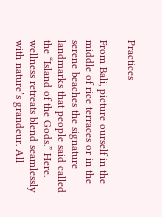Practices

From Bali, picture ourself in the middle of rice terraces or in the serene beaches the signature landmarks that people said called the “Island of the Gods.” Here. wellness retreats blend seamlessly with nature’s grandeur. All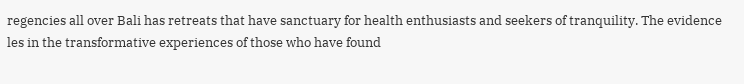regencies all over Bali has retreats that have sanctuary for health enthusiasts and seekers of tranquility. The evidence les in the transformative experiences of those who have found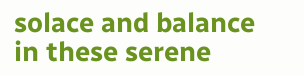solace and balance in these serene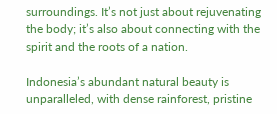surroundings. It’s not just about rejuvenating the body; it’s also about connecting with the spirit and the roots of a nation.

Indonesia’s abundant natural beauty is unparalleled, with dense rainforest, pristine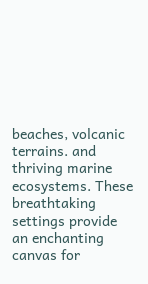beaches, volcanic terrains. and thriving marine ecosystems. These breathtaking settings provide an enchanting canvas for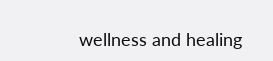wellness and healing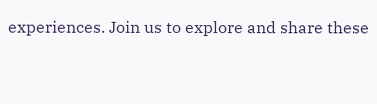experiences. Join us to explore and share these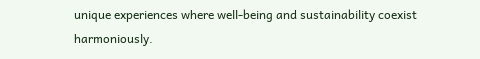unique experiences where well-being and sustainability coexist harmoniously.